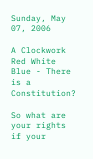Sunday, May 07, 2006

A Clockwork Red White Blue - There is a Constitution?

So what are your rights if your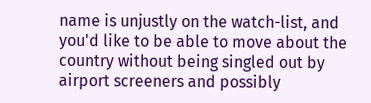name is unjustly on the watch-list, and you'd like to be able to move about the country without being singled out by airport screeners and possibly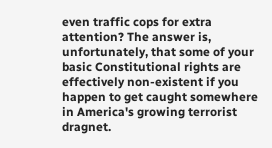even traffic cops for extra attention? The answer is, unfortunately, that some of your basic Constitutional rights are effectively non-existent if you happen to get caught somewhere in America's growing terrorist dragnet.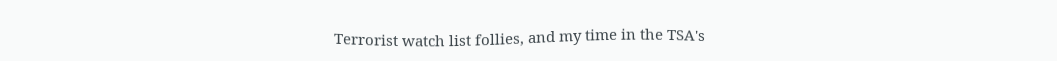Terrorist watch list follies, and my time in the TSA's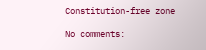Constitution-free zone

No comments: